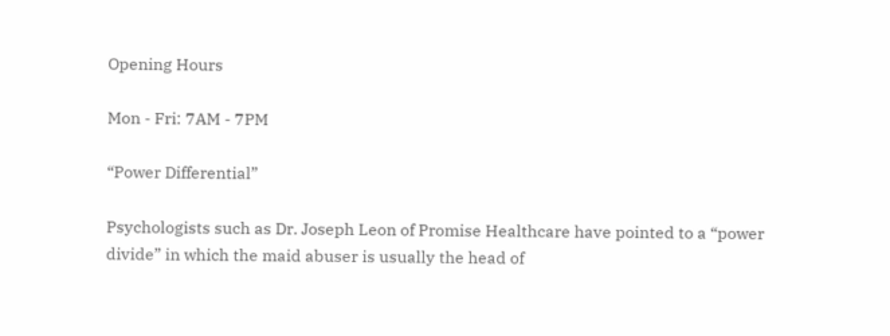Opening Hours

Mon - Fri: 7AM - 7PM

“Power Differential”

Psychologists such as Dr. Joseph Leon of Promise Healthcare have pointed to a “power divide” in which the maid abuser is usually the head of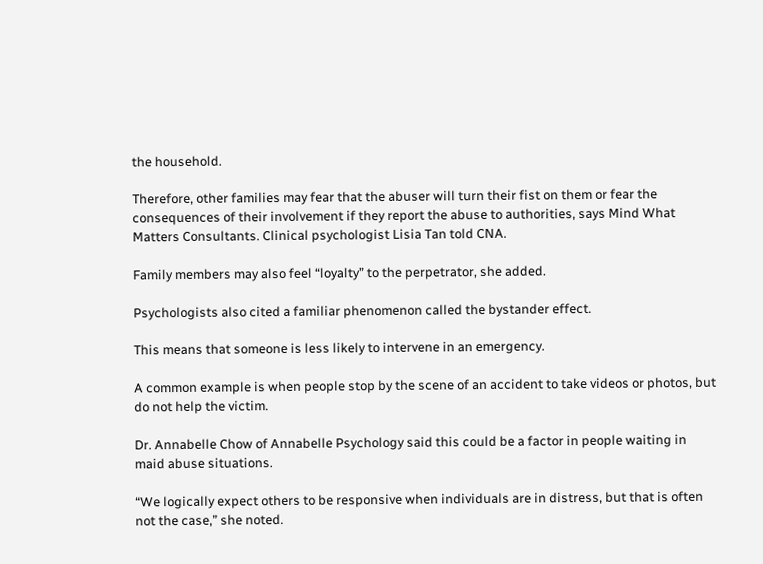the household.

Therefore, other families may fear that the abuser will turn their fist on them or fear the consequences of their involvement if they report the abuse to authorities, says Mind What Matters Consultants. Clinical psychologist Lisia Tan told CNA.

Family members may also feel “loyalty” to the perpetrator, she added.

Psychologists also cited a familiar phenomenon called the bystander effect.

This means that someone is less likely to intervene in an emergency.

A common example is when people stop by the scene of an accident to take videos or photos, but do not help the victim.

Dr. Annabelle Chow of Annabelle Psychology said this could be a factor in people waiting in maid abuse situations.

“We logically expect others to be responsive when individuals are in distress, but that is often not the case,” she noted.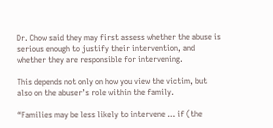Dr. Chow said they may first assess whether the abuse is serious enough to justify their intervention, and whether they are responsible for intervening.

This depends not only on how you view the victim, but also on the abuser’s role within the family.

“Families may be less likely to intervene … if (the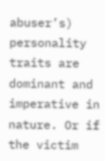abuser’s) personality traits are dominant and imperative in nature. Or if the victim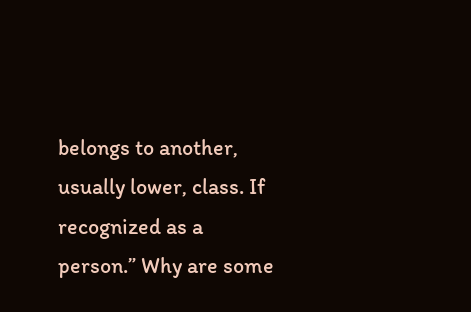belongs to another, usually lower, class. If recognized as a person.” Why are some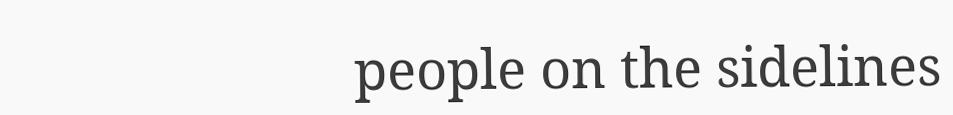people on the sidelines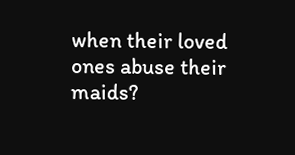when their loved ones abuse their maids?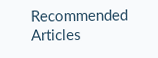Recommended Articles